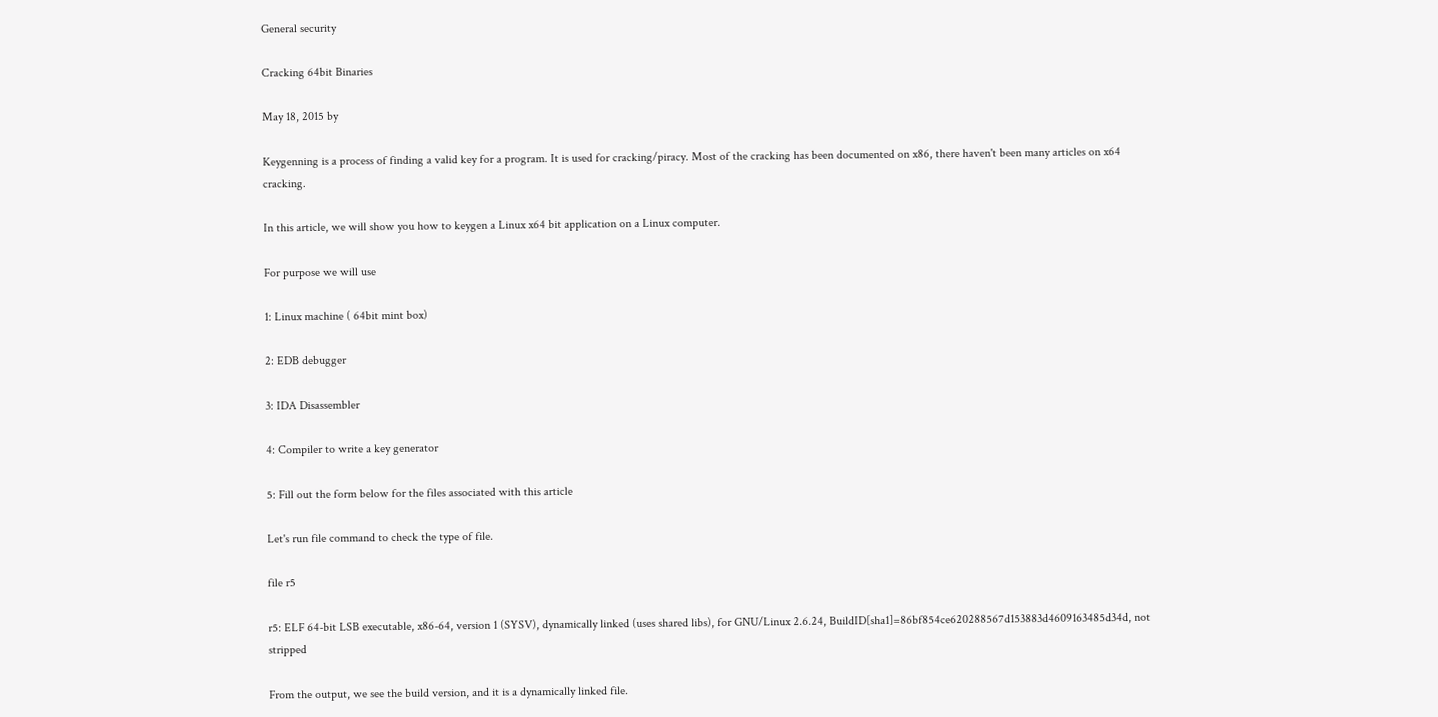General security

Cracking 64bit Binaries

May 18, 2015 by

Keygenning is a process of finding a valid key for a program. It is used for cracking/piracy. Most of the cracking has been documented on x86, there haven't been many articles on x64 cracking.

In this article, we will show you how to keygen a Linux x64 bit application on a Linux computer.

For purpose we will use

1: Linux machine ( 64bit mint box)

2: EDB debugger

3: IDA Disassembler

4: Compiler to write a key generator

5: Fill out the form below for the files associated with this article

Let's run file command to check the type of file.

file r5

r5: ELF 64-bit LSB executable, x86-64, version 1 (SYSV), dynamically linked (uses shared libs), for GNU/Linux 2.6.24, BuildID[sha1]=86bf854ce620288567d153883d4609163485d34d, not stripped

From the output, we see the build version, and it is a dynamically linked file.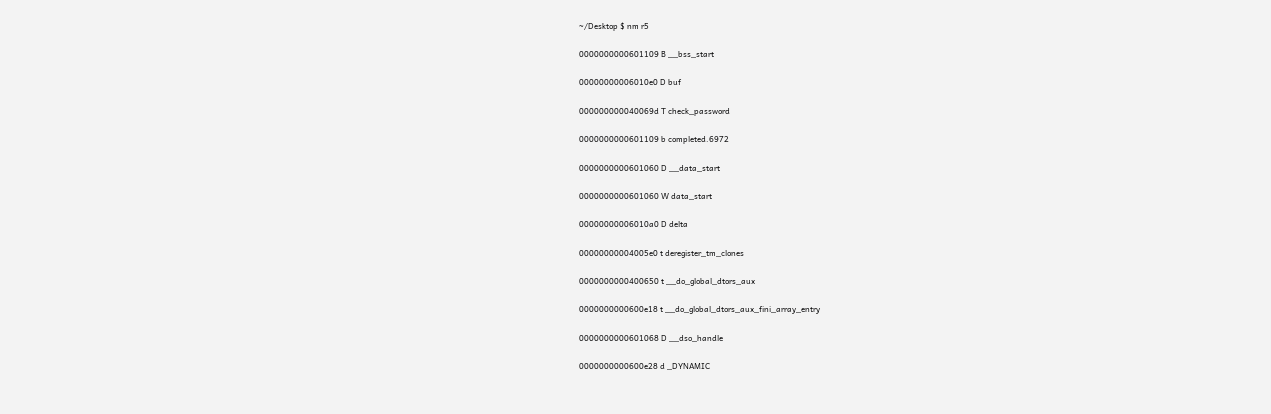~/Desktop $ nm r5

0000000000601109 B __bss_start

00000000006010e0 D buf

000000000040069d T check_password

0000000000601109 b completed.6972

0000000000601060 D __data_start

0000000000601060 W data_start

00000000006010a0 D delta

00000000004005e0 t deregister_tm_clones

0000000000400650 t __do_global_dtors_aux

0000000000600e18 t __do_global_dtors_aux_fini_array_entry

0000000000601068 D __dso_handle

0000000000600e28 d _DYNAMIC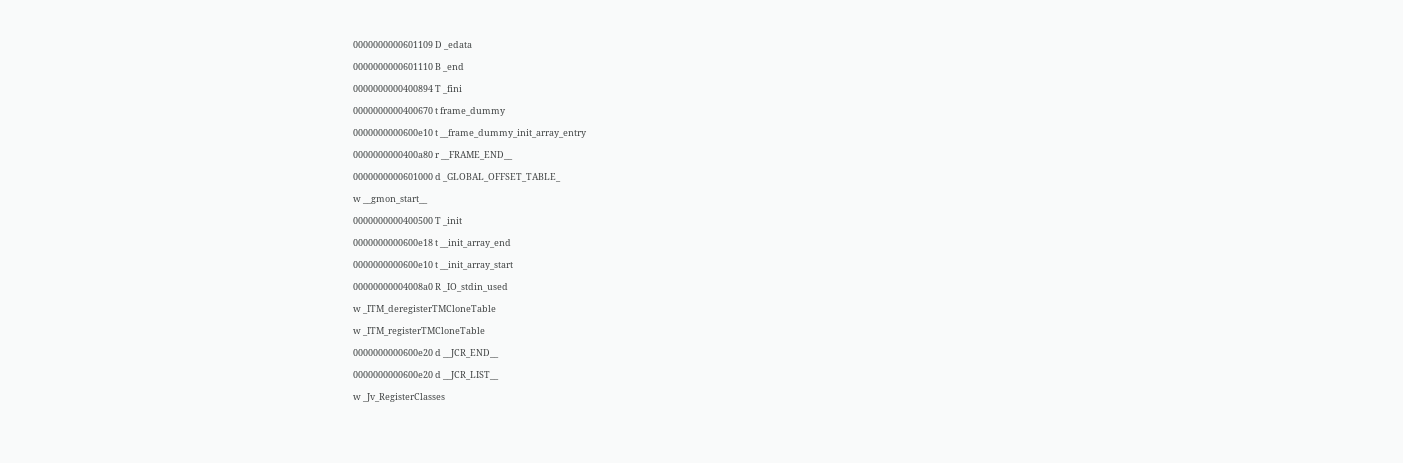0000000000601109 D _edata

0000000000601110 B _end

0000000000400894 T _fini

0000000000400670 t frame_dummy

0000000000600e10 t __frame_dummy_init_array_entry

0000000000400a80 r __FRAME_END__

0000000000601000 d _GLOBAL_OFFSET_TABLE_

w __gmon_start__

0000000000400500 T _init

0000000000600e18 t __init_array_end

0000000000600e10 t __init_array_start

00000000004008a0 R _IO_stdin_used

w _ITM_deregisterTMCloneTable

w _ITM_registerTMCloneTable

0000000000600e20 d __JCR_END__

0000000000600e20 d __JCR_LIST__

w _Jv_RegisterClasses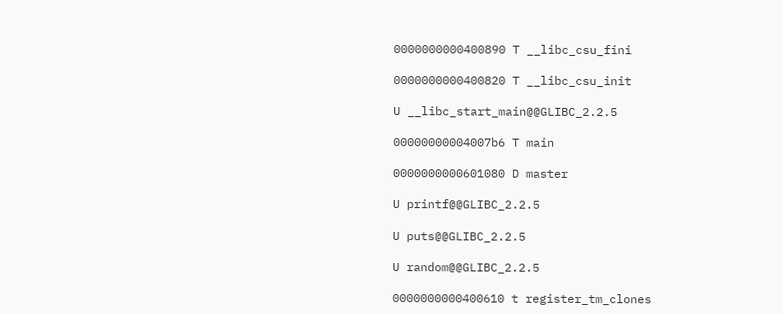0000000000400890 T __libc_csu_fini

0000000000400820 T __libc_csu_init

U __libc_start_main@@GLIBC_2.2.5

00000000004007b6 T main

0000000000601080 D master

U printf@@GLIBC_2.2.5

U puts@@GLIBC_2.2.5

U random@@GLIBC_2.2.5

0000000000400610 t register_tm_clones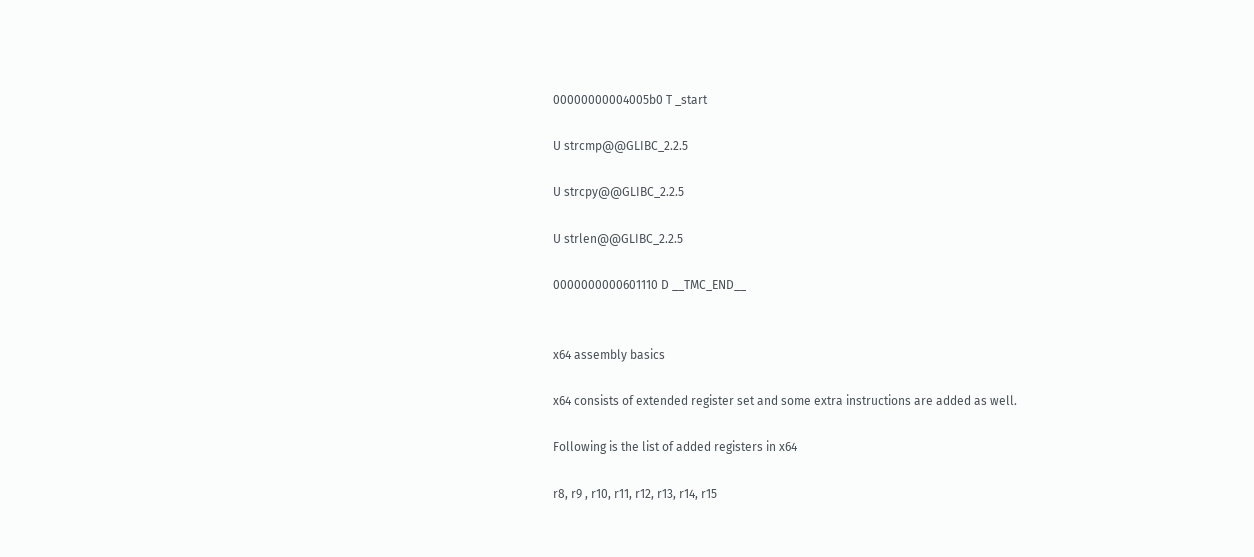00000000004005b0 T _start

U strcmp@@GLIBC_2.2.5

U strcpy@@GLIBC_2.2.5

U strlen@@GLIBC_2.2.5

0000000000601110 D __TMC_END__


x64 assembly basics

x64 consists of extended register set and some extra instructions are added as well.

Following is the list of added registers in x64

r8, r9 , r10, r11, r12, r13, r14, r15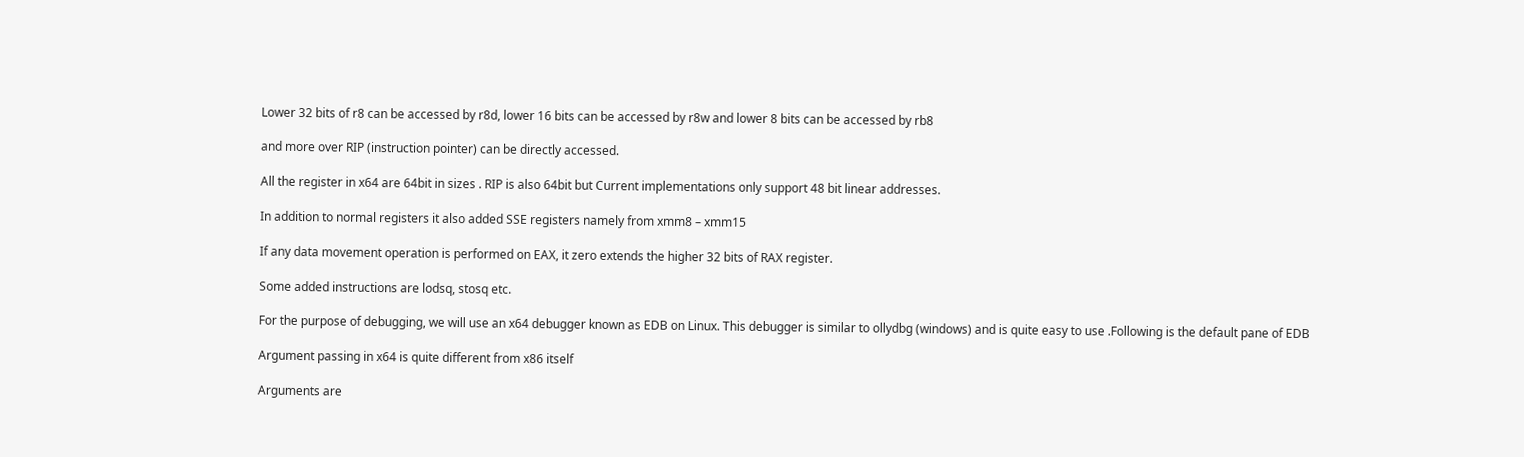Lower 32 bits of r8 can be accessed by r8d, lower 16 bits can be accessed by r8w and lower 8 bits can be accessed by rb8

and more over RIP (instruction pointer) can be directly accessed.

All the register in x64 are 64bit in sizes . RIP is also 64bit but Current implementations only support 48 bit linear addresses.

In addition to normal registers it also added SSE registers namely from xmm8 – xmm15

If any data movement operation is performed on EAX, it zero extends the higher 32 bits of RAX register.

Some added instructions are lodsq, stosq etc.

For the purpose of debugging, we will use an x64 debugger known as EDB on Linux. This debugger is similar to ollydbg (windows) and is quite easy to use .Following is the default pane of EDB

Argument passing in x64 is quite different from x86 itself

Arguments are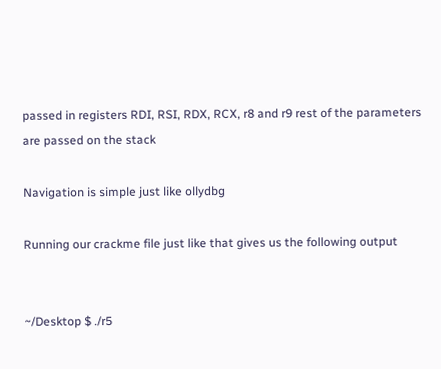passed in registers RDI, RSI, RDX, RCX, r8 and r9 rest of the parameters are passed on the stack

Navigation is simple just like ollydbg

Running our crackme file just like that gives us the following output


~/Desktop $ ./r5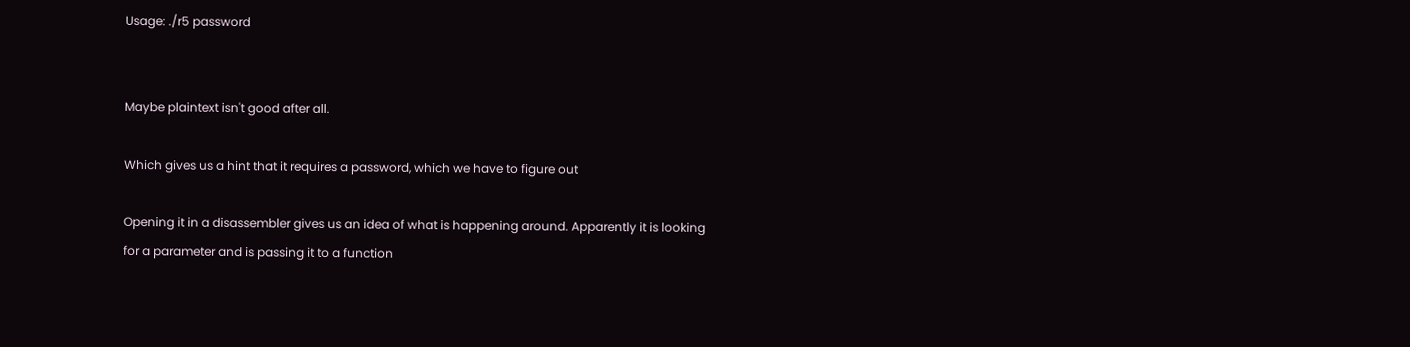Usage: ./r5 password


Maybe plaintext isn't good after all.

Which gives us a hint that it requires a password, which we have to figure out

Opening it in a disassembler gives us an idea of what is happening around. Apparently it is looking for a parameter and is passing it to a function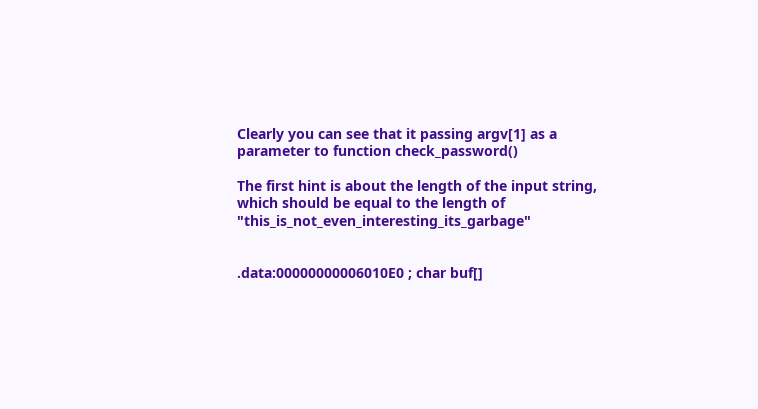Clearly you can see that it passing argv[1] as a parameter to function check_password()

The first hint is about the length of the input string, which should be equal to the length of "this_is_not_even_interesting_its_garbage"


.data:00000000006010E0 ; char buf[]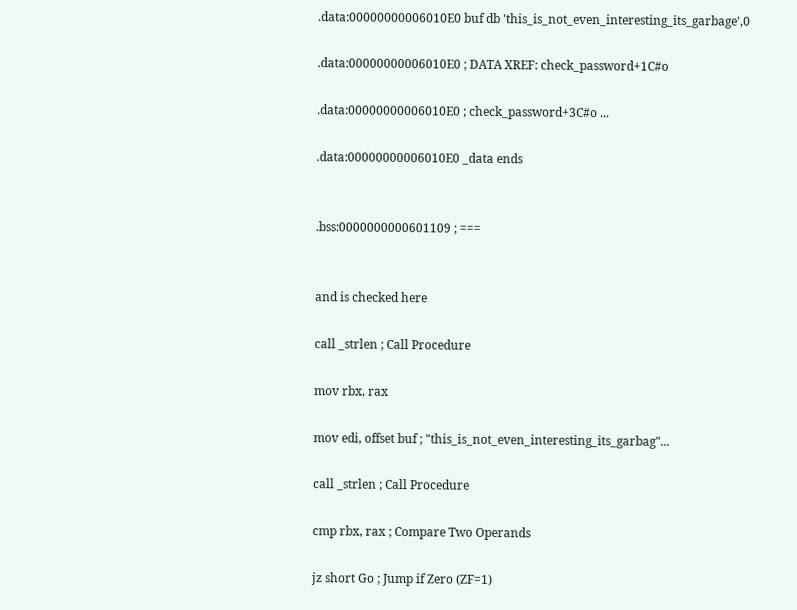.data:00000000006010E0 buf db 'this_is_not_even_interesting_its_garbage',0

.data:00000000006010E0 ; DATA XREF: check_password+1C#o

.data:00000000006010E0 ; check_password+3C#o ...

.data:00000000006010E0 _data ends


.bss:0000000000601109 ; ===


and is checked here

call _strlen ; Call Procedure

mov rbx, rax

mov edi, offset buf ; "this_is_not_even_interesting_its_garbag"...

call _strlen ; Call Procedure

cmp rbx, rax ; Compare Two Operands

jz short Go ; Jump if Zero (ZF=1)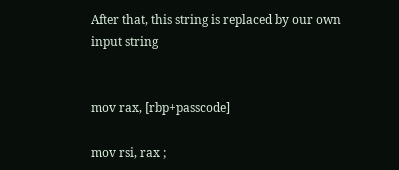After that, this string is replaced by our own input string


mov rax, [rbp+passcode]

mov rsi, rax ;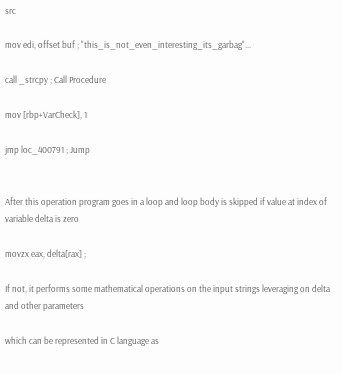src

mov edi, offset buf ; "this_is_not_even_interesting_its_garbag"...

call _strcpy ; Call Procedure

mov [rbp+VarCheck], 1

jmp loc_400791 ; Jump


After this operation program goes in a loop and loop body is skipped if value at index of variable delta is zero

movzx eax, delta[rax] ;

If not, it performs some mathematical operations on the input strings leveraging on delta and other parameters

which can be represented in C language as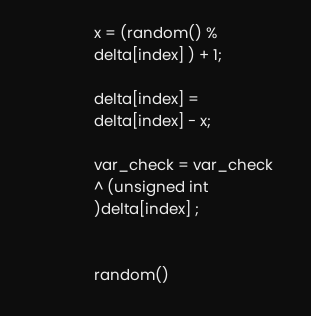x = (random() % delta[index] ) + 1;

delta[index] = delta[index] - x;

var_check = var_check ^ (unsigned int )delta[index] ;


random()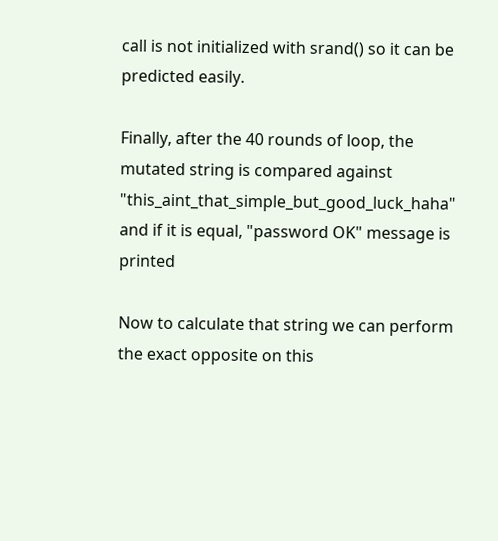call is not initialized with srand() so it can be predicted easily.

Finally, after the 40 rounds of loop, the mutated string is compared against "this_aint_that_simple_but_good_luck_haha" and if it is equal, "password OK" message is printed

Now to calculate that string we can perform the exact opposite on this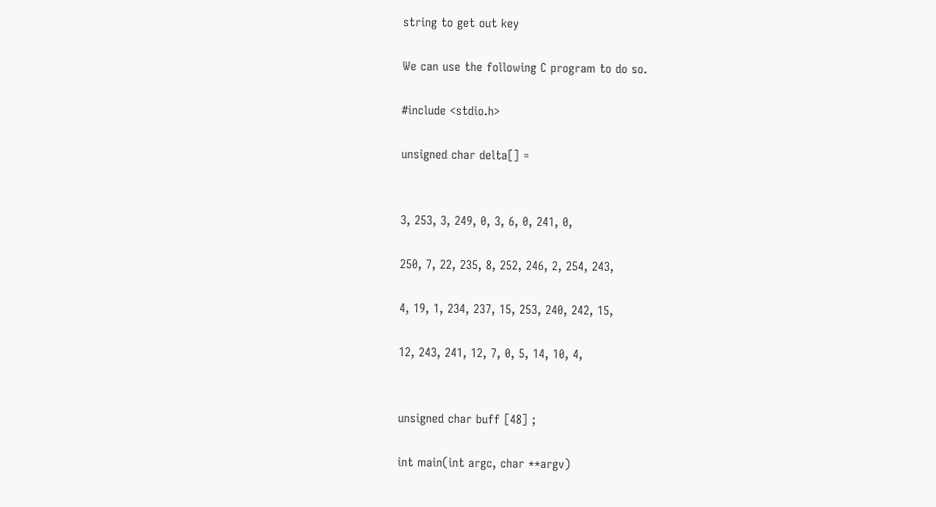string to get out key

We can use the following C program to do so.

#include <stdio.h>

unsigned char delta[] =


3, 253, 3, 249, 0, 3, 6, 0, 241, 0,

250, 7, 22, 235, 8, 252, 246, 2, 254, 243,

4, 19, 1, 234, 237, 15, 253, 240, 242, 15,

12, 243, 241, 12, 7, 0, 5, 14, 10, 4,


unsigned char buff [48] ;

int main(int argc, char **argv)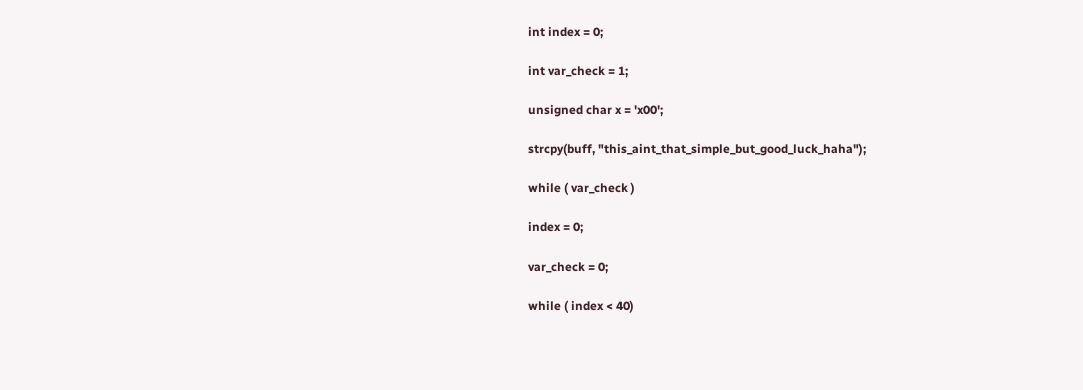int index = 0;

int var_check = 1;

unsigned char x = 'x00';

strcpy(buff, "this_aint_that_simple_but_good_luck_haha");

while ( var_check )

index = 0;

var_check = 0;

while ( index < 40)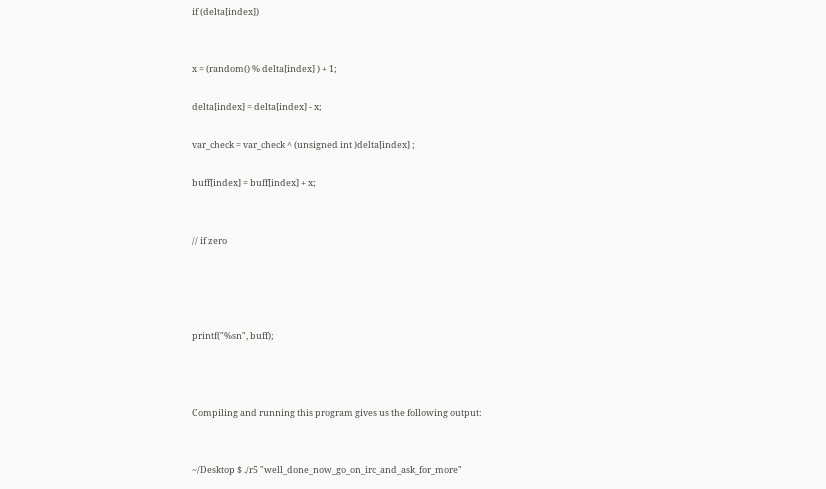if (delta[index])


x = (random() % delta[index] ) + 1;

delta[index] = delta[index] - x;

var_check = var_check ^ (unsigned int )delta[index] ;

buff[index] = buff[index] + x;


// if zero




printf("%sn", buff);



Compiling and running this program gives us the following output:


~/Desktop $ ./r5 "well_done_now_go_on_irc_and_ask_for_more"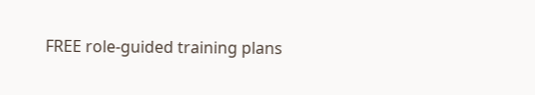FREE role-guided training plans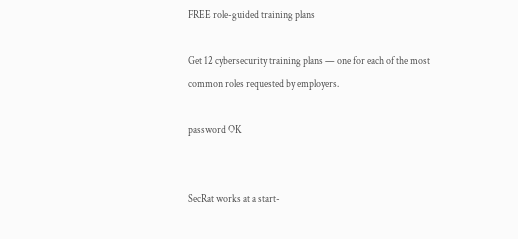FREE role-guided training plans

Get 12 cybersecurity training plans — one for each of the most common roles requested by employers.

password OK


SecRat works at a start-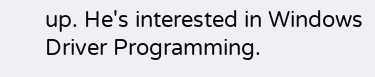up. He's interested in Windows Driver Programming.